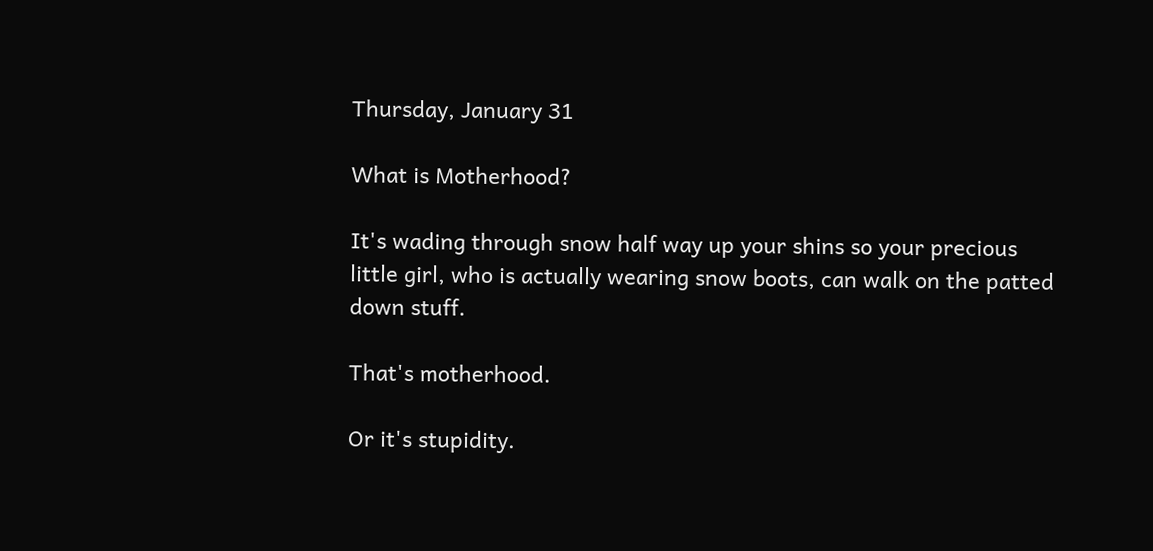Thursday, January 31

What is Motherhood?

It's wading through snow half way up your shins so your precious little girl, who is actually wearing snow boots, can walk on the patted down stuff.

That's motherhood.

Or it's stupidity.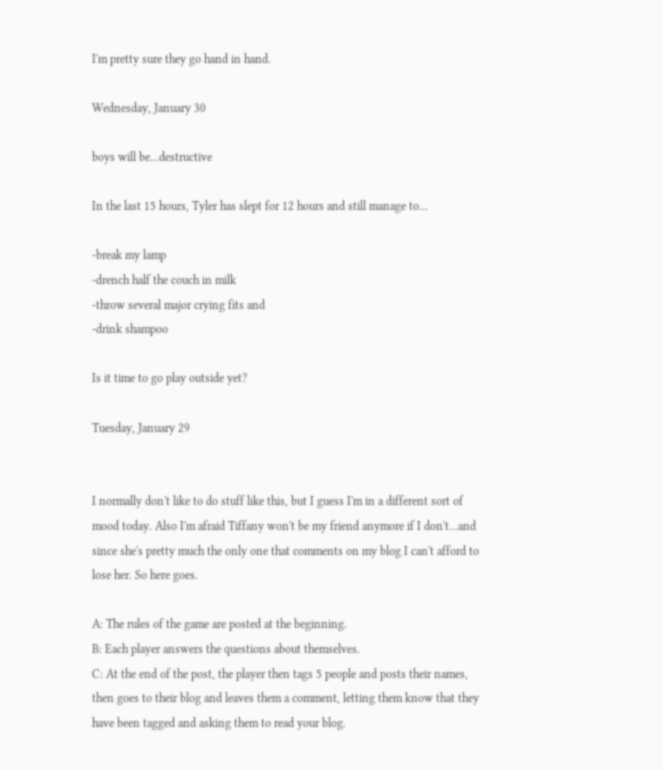I'm pretty sure they go hand in hand.

Wednesday, January 30

boys will be...destructive

In the last 15 hours, Tyler has slept for 12 hours and still manage to...

-break my lamp
-drench half the couch in milk
-throw several major crying fits and
-drink shampoo

Is it time to go play outside yet?

Tuesday, January 29


I normally don't like to do stuff like this, but I guess I'm in a different sort of mood today. Also I'm afraid Tiffany won't be my friend anymore if I don't...and since she's pretty much the only one that comments on my blog I can't afford to lose her. So here goes.

A: The rules of the game are posted at the beginning.
B: Each player answers the questions about themselves.
C: At the end of the post, the player then tags 5 people and posts their names, then goes to their blog and leaves them a comment, letting them know that they have been tagged and asking them to read your blog.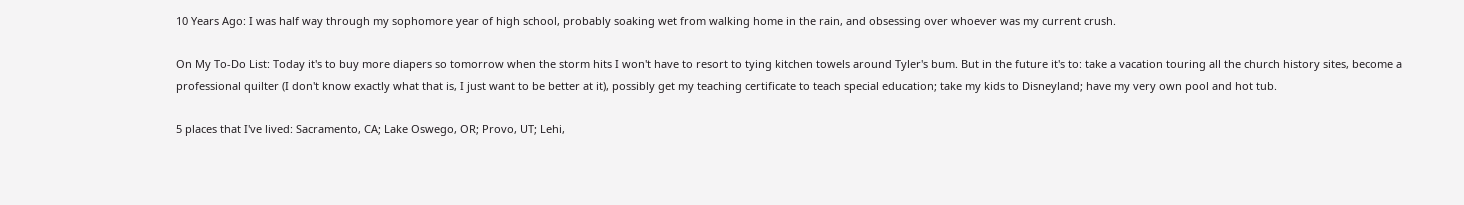10 Years Ago: I was half way through my sophomore year of high school, probably soaking wet from walking home in the rain, and obsessing over whoever was my current crush.

On My To-Do List: Today it's to buy more diapers so tomorrow when the storm hits I won't have to resort to tying kitchen towels around Tyler's bum. But in the future it's to: take a vacation touring all the church history sites, become a professional quilter (I don't know exactly what that is, I just want to be better at it), possibly get my teaching certificate to teach special education; take my kids to Disneyland; have my very own pool and hot tub.

5 places that I've lived: Sacramento, CA; Lake Oswego, OR; Provo, UT; Lehi,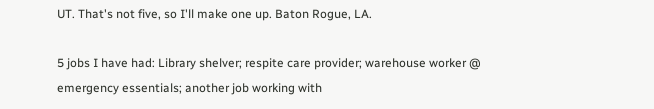UT. That's not five, so I'll make one up. Baton Rogue, LA.

5 jobs I have had: Library shelver; respite care provider; warehouse worker @ emergency essentials; another job working with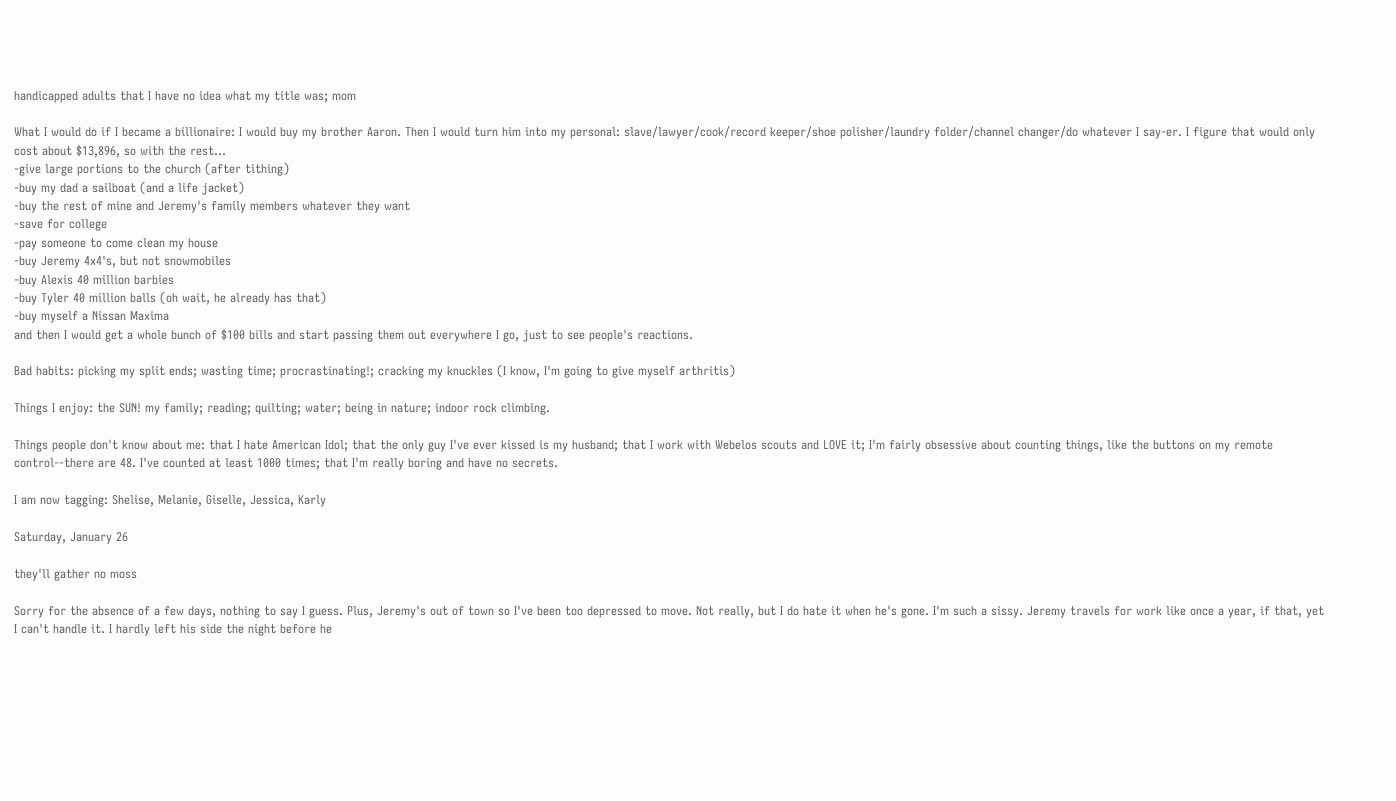handicapped adults that I have no idea what my title was; mom

What I would do if I became a billionaire: I would buy my brother Aaron. Then I would turn him into my personal: slave/lawyer/cook/record keeper/shoe polisher/laundry folder/channel changer/do whatever I say-er. I figure that would only cost about $13,896, so with the rest...
-give large portions to the church (after tithing)
-buy my dad a sailboat (and a life jacket)
-buy the rest of mine and Jeremy's family members whatever they want
-save for college
-pay someone to come clean my house
-buy Jeremy 4x4's, but not snowmobiles
-buy Alexis 40 million barbies
-buy Tyler 40 million balls (oh wait, he already has that)
-buy myself a Nissan Maxima
and then I would get a whole bunch of $100 bills and start passing them out everywhere I go, just to see people's reactions.

Bad habits: picking my split ends; wasting time; procrastinating!; cracking my knuckles (I know, I'm going to give myself arthritis)

Things I enjoy: the SUN! my family; reading; quilting; water; being in nature; indoor rock climbing.

Things people don't know about me: that I hate American Idol; that the only guy I've ever kissed is my husband; that I work with Webelos scouts and LOVE it; I'm fairly obsessive about counting things, like the buttons on my remote control--there are 48. I've counted at least 1000 times; that I'm really boring and have no secrets.

I am now tagging: Shelise, Melanie, Giselle, Jessica, Karly

Saturday, January 26

they'll gather no moss

Sorry for the absence of a few days, nothing to say I guess. Plus, Jeremy's out of town so I've been too depressed to move. Not really, but I do hate it when he's gone. I'm such a sissy. Jeremy travels for work like once a year, if that, yet I can't handle it. I hardly left his side the night before he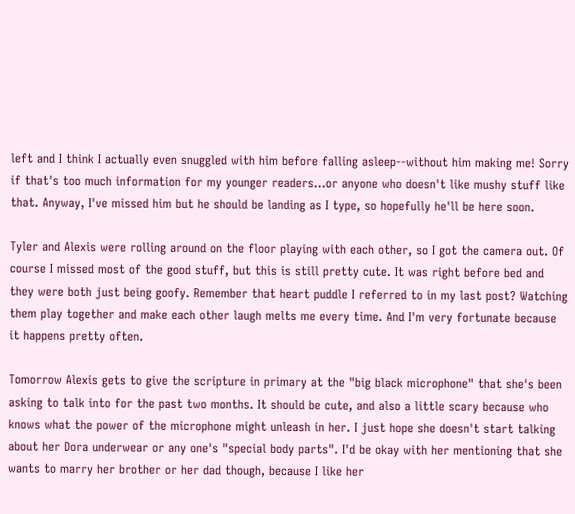left and I think I actually even snuggled with him before falling asleep--without him making me! Sorry if that's too much information for my younger readers...or anyone who doesn't like mushy stuff like that. Anyway, I've missed him but he should be landing as I type, so hopefully he'll be here soon.

Tyler and Alexis were rolling around on the floor playing with each other, so I got the camera out. Of course I missed most of the good stuff, but this is still pretty cute. It was right before bed and they were both just being goofy. Remember that heart puddle I referred to in my last post? Watching them play together and make each other laugh melts me every time. And I'm very fortunate because it happens pretty often.

Tomorrow Alexis gets to give the scripture in primary at the "big black microphone" that she's been asking to talk into for the past two months. It should be cute, and also a little scary because who knows what the power of the microphone might unleash in her. I just hope she doesn't start talking about her Dora underwear or any one's "special body parts". I'd be okay with her mentioning that she wants to marry her brother or her dad though, because I like her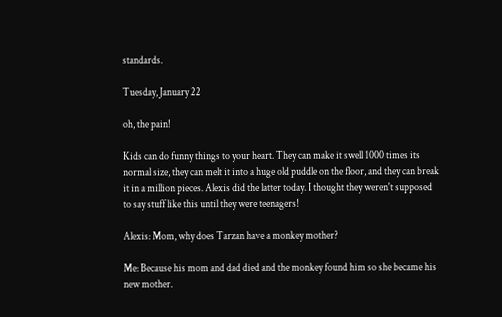standards.

Tuesday, January 22

oh, the pain!

Kids can do funny things to your heart. They can make it swell 1000 times its normal size, they can melt it into a huge old puddle on the floor, and they can break it in a million pieces. Alexis did the latter today. I thought they weren't supposed to say stuff like this until they were teenagers!

Alexis: Mom, why does Tarzan have a monkey mother?

Me: Because his mom and dad died and the monkey found him so she became his new mother.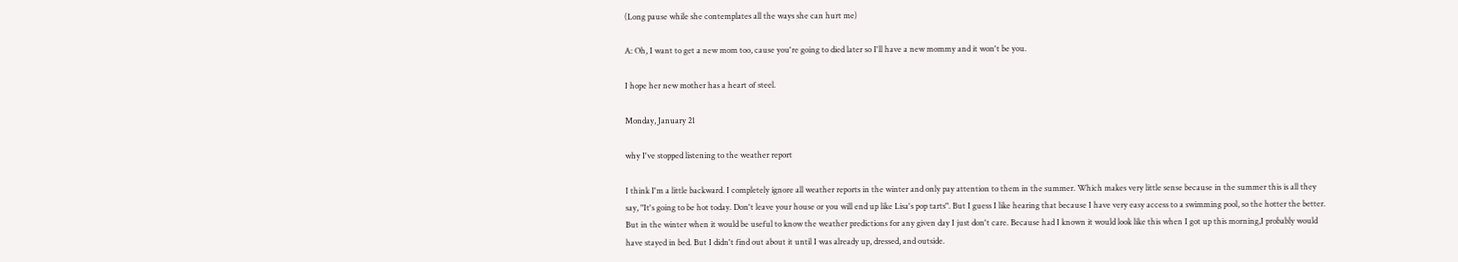(Long pause while she contemplates all the ways she can hurt me)

A: Oh, I want to get a new mom too, cause you're going to died later so I'll have a new mommy and it won't be you.

I hope her new mother has a heart of steel.

Monday, January 21

why I've stopped listening to the weather report

I think I'm a little backward. I completely ignore all weather reports in the winter and only pay attention to them in the summer. Which makes very little sense because in the summer this is all they say, "It's going to be hot today. Don't leave your house or you will end up like Lisa's pop tarts". But I guess I like hearing that because I have very easy access to a swimming pool, so the hotter the better. But in the winter when it would be useful to know the weather predictions for any given day I just don't care. Because had I known it would look like this when I got up this morning,I probably would have stayed in bed. But I didn't find out about it until I was already up, dressed, and outside.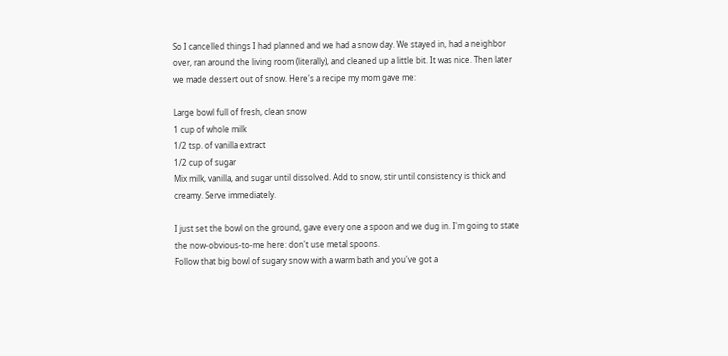So I cancelled things I had planned and we had a snow day. We stayed in, had a neighbor over, ran around the living room (literally), and cleaned up a little bit. It was nice. Then later we made dessert out of snow. Here's a recipe my mom gave me:

Large bowl full of fresh, clean snow
1 cup of whole milk
1/2 tsp. of vanilla extract
1/2 cup of sugar
Mix milk, vanilla, and sugar until dissolved. Add to snow, stir until consistency is thick and creamy. Serve immediately.

I just set the bowl on the ground, gave every one a spoon and we dug in. I'm going to state the now-obvious-to-me here: don't use metal spoons.
Follow that big bowl of sugary snow with a warm bath and you've got a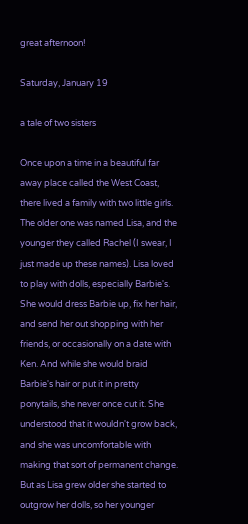great afternoon!

Saturday, January 19

a tale of two sisters

Once upon a time in a beautiful far away place called the West Coast, there lived a family with two little girls. The older one was named Lisa, and the younger they called Rachel (I swear, I just made up these names). Lisa loved to play with dolls, especially Barbie's. She would dress Barbie up, fix her hair, and send her out shopping with her friends, or occasionally on a date with Ken. And while she would braid Barbie's hair or put it in pretty ponytails, she never once cut it. She understood that it wouldn't grow back, and she was uncomfortable with making that sort of permanent change. But as Lisa grew older she started to outgrow her dolls, so her younger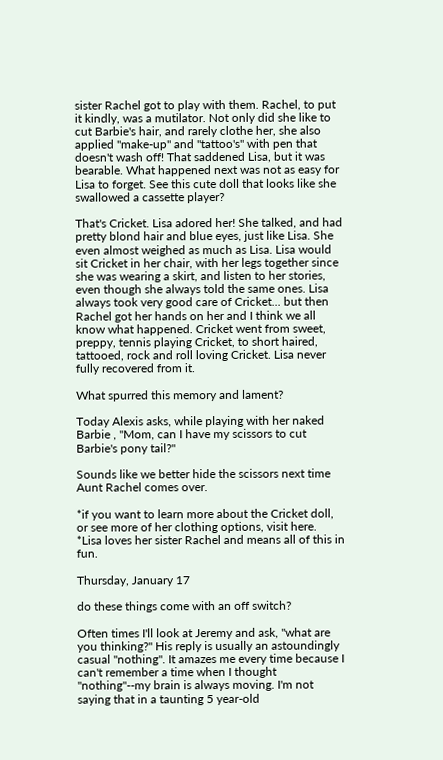sister Rachel got to play with them. Rachel, to put it kindly, was a mutilator. Not only did she like to cut Barbie's hair, and rarely clothe her, she also applied "make-up" and "tattoo's" with pen that doesn't wash off! That saddened Lisa, but it was bearable. What happened next was not as easy for Lisa to forget. See this cute doll that looks like she swallowed a cassette player?

That's Cricket. Lisa adored her! She talked, and had pretty blond hair and blue eyes, just like Lisa. She even almost weighed as much as Lisa. Lisa would sit Cricket in her chair, with her legs together since she was wearing a skirt, and listen to her stories, even though she always told the same ones. Lisa always took very good care of Cricket... but then Rachel got her hands on her and I think we all know what happened. Cricket went from sweet, preppy, tennis playing Cricket, to short haired, tattooed, rock and roll loving Cricket. Lisa never fully recovered from it.

What spurred this memory and lament?

Today Alexis asks, while playing with her naked Barbie , "Mom, can I have my scissors to cut Barbie's pony tail?"

Sounds like we better hide the scissors next time Aunt Rachel comes over.

*if you want to learn more about the Cricket doll, or see more of her clothing options, visit here.
*Lisa loves her sister Rachel and means all of this in fun.

Thursday, January 17

do these things come with an off switch?

Often times I'll look at Jeremy and ask, "what are you thinking?" His reply is usually an astoundingly casual "nothing". It amazes me every time because I can't remember a time when I thought "nothing"--my brain is always moving. I'm not saying that in a taunting 5 year-old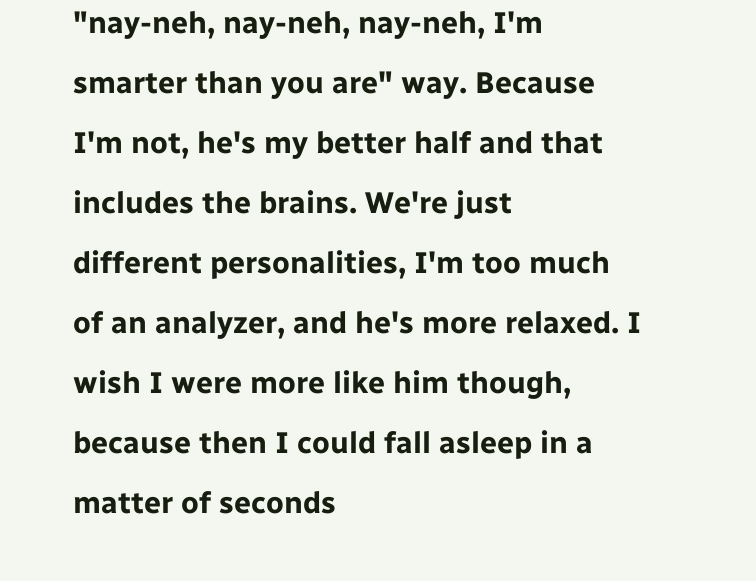"nay-neh, nay-neh, nay-neh, I'm smarter than you are" way. Because I'm not, he's my better half and that includes the brains. We're just different personalities, I'm too much of an analyzer, and he's more relaxed. I wish I were more like him though, because then I could fall asleep in a matter of seconds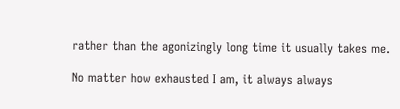rather than the agonizingly long time it usually takes me.

No matter how exhausted I am, it always always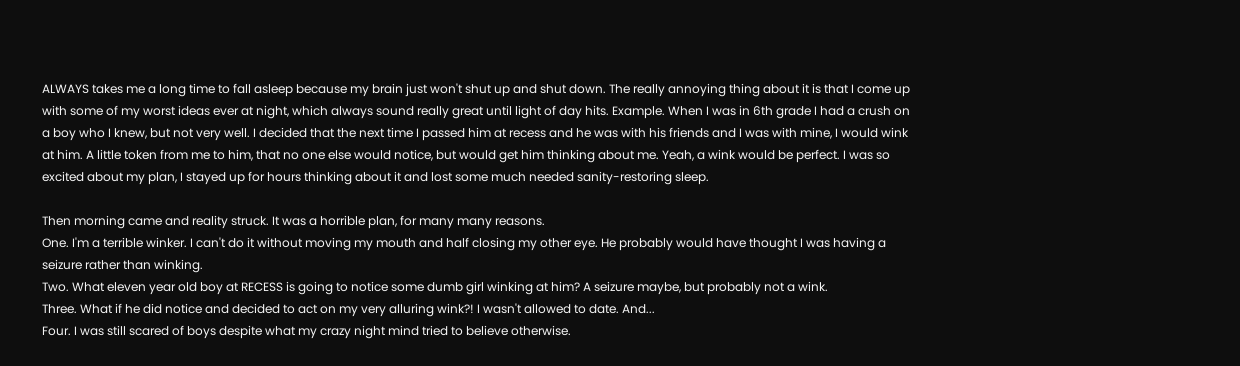ALWAYS takes me a long time to fall asleep because my brain just won't shut up and shut down. The really annoying thing about it is that I come up with some of my worst ideas ever at night, which always sound really great until light of day hits. Example. When I was in 6th grade I had a crush on a boy who I knew, but not very well. I decided that the next time I passed him at recess and he was with his friends and I was with mine, I would wink at him. A little token from me to him, that no one else would notice, but would get him thinking about me. Yeah, a wink would be perfect. I was so excited about my plan, I stayed up for hours thinking about it and lost some much needed sanity-restoring sleep.

Then morning came and reality struck. It was a horrible plan, for many many reasons.
One. I'm a terrible winker. I can't do it without moving my mouth and half closing my other eye. He probably would have thought I was having a seizure rather than winking.
Two. What eleven year old boy at RECESS is going to notice some dumb girl winking at him? A seizure maybe, but probably not a wink.
Three. What if he did notice and decided to act on my very alluring wink?! I wasn't allowed to date. And...
Four. I was still scared of boys despite what my crazy night mind tried to believe otherwise.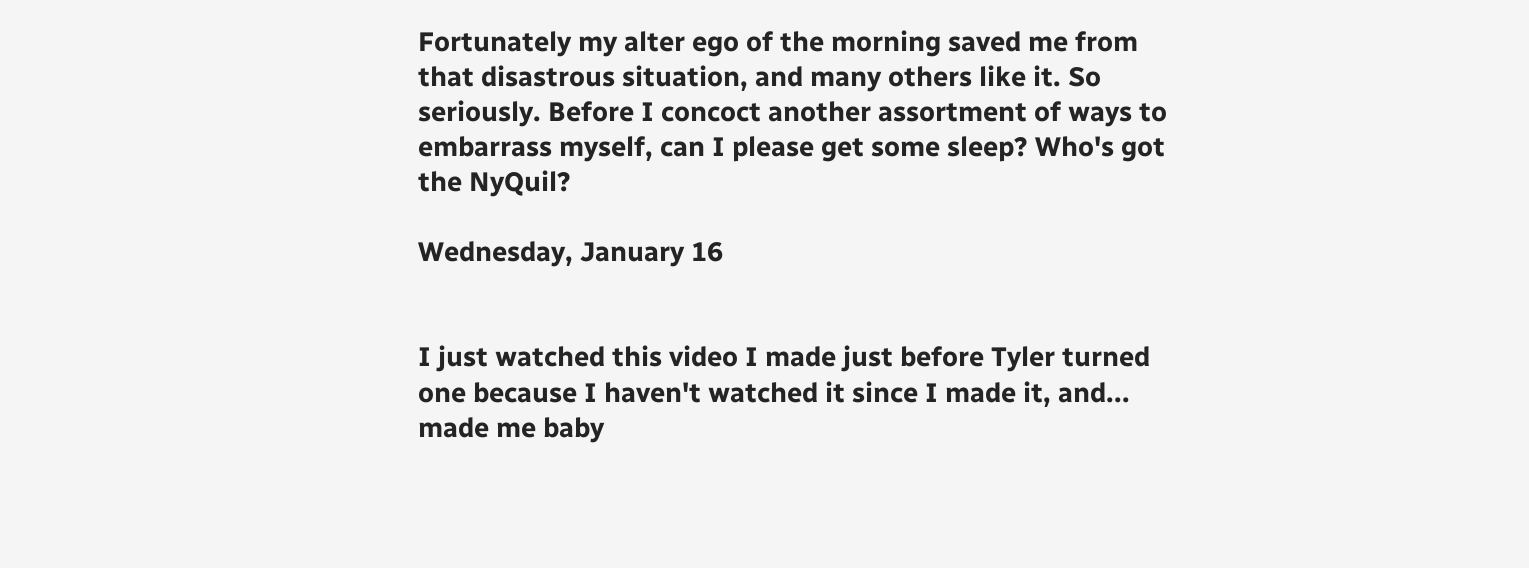Fortunately my alter ego of the morning saved me from that disastrous situation, and many others like it. So seriously. Before I concoct another assortment of ways to embarrass myself, can I please get some sleep? Who's got the NyQuil?

Wednesday, January 16


I just watched this video I made just before Tyler turned one because I haven't watched it since I made it, and... made me baby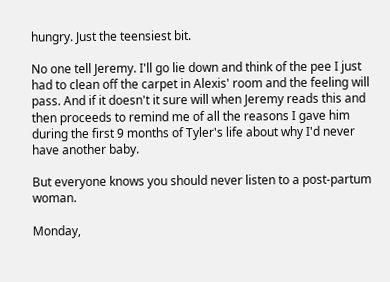hungry. Just the teensiest bit.

No one tell Jeremy. I'll go lie down and think of the pee I just had to clean off the carpet in Alexis' room and the feeling will pass. And if it doesn't it sure will when Jeremy reads this and then proceeds to remind me of all the reasons I gave him during the first 9 months of Tyler's life about why I'd never have another baby.

But everyone knows you should never listen to a post-partum woman.

Monday,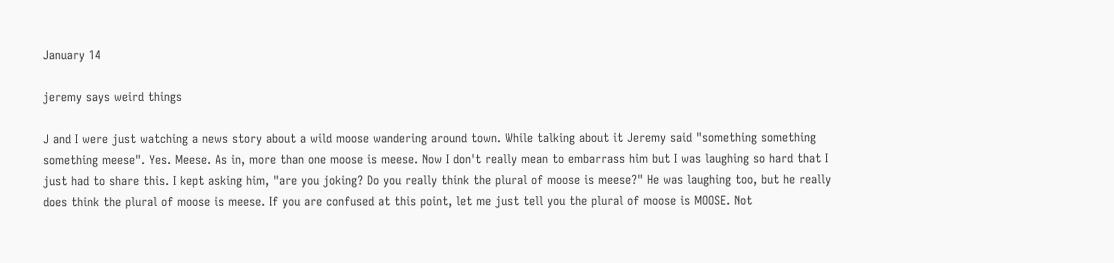January 14

jeremy says weird things

J and I were just watching a news story about a wild moose wandering around town. While talking about it Jeremy said "something something something meese". Yes. Meese. As in, more than one moose is meese. Now I don't really mean to embarrass him but I was laughing so hard that I just had to share this. I kept asking him, "are you joking? Do you really think the plural of moose is meese?" He was laughing too, but he really does think the plural of moose is meese. If you are confused at this point, let me just tell you the plural of moose is MOOSE. Not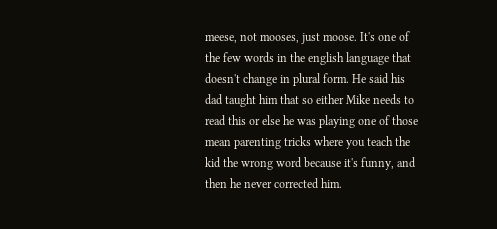meese, not mooses, just moose. It's one of the few words in the english language that doesn't change in plural form. He said his dad taught him that so either Mike needs to read this or else he was playing one of those mean parenting tricks where you teach the kid the wrong word because it's funny, and then he never corrected him.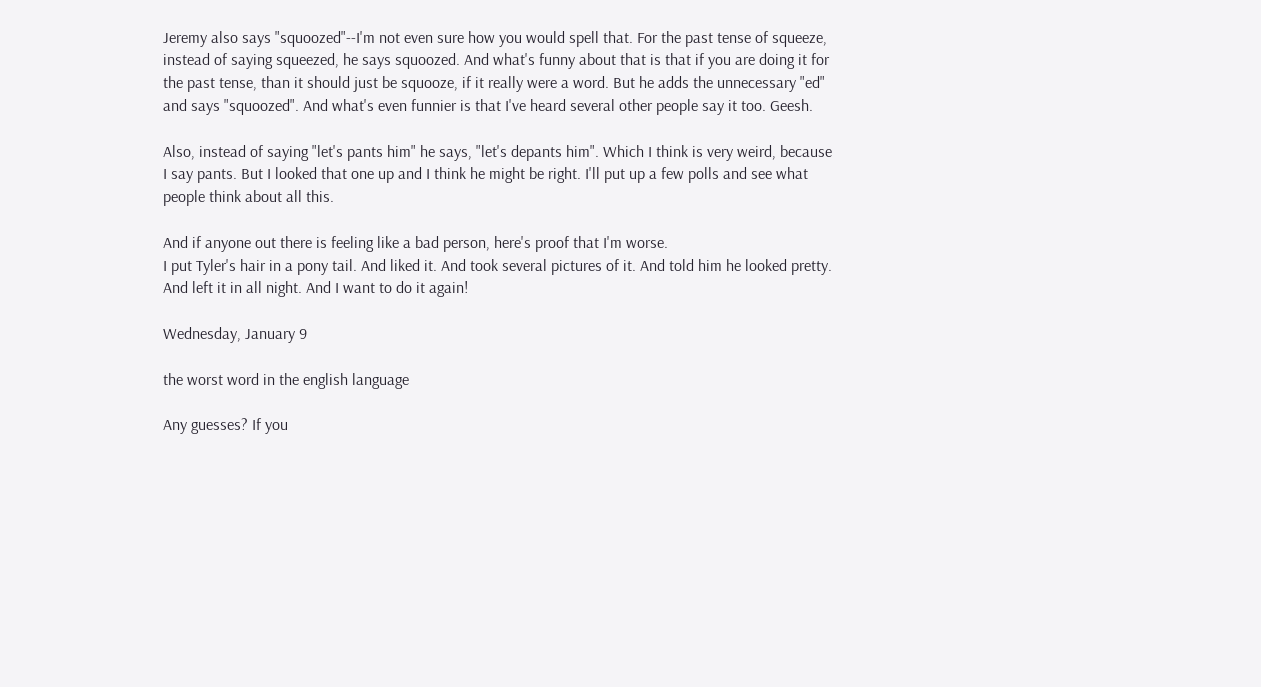Jeremy also says "squoozed"--I'm not even sure how you would spell that. For the past tense of squeeze, instead of saying squeezed, he says squoozed. And what's funny about that is that if you are doing it for the past tense, than it should just be squooze, if it really were a word. But he adds the unnecessary "ed" and says "squoozed". And what's even funnier is that I've heard several other people say it too. Geesh.

Also, instead of saying "let's pants him" he says, "let's depants him". Which I think is very weird, because I say pants. But I looked that one up and I think he might be right. I'll put up a few polls and see what people think about all this.

And if anyone out there is feeling like a bad person, here's proof that I'm worse.
I put Tyler's hair in a pony tail. And liked it. And took several pictures of it. And told him he looked pretty. And left it in all night. And I want to do it again!

Wednesday, January 9

the worst word in the english language

Any guesses? If you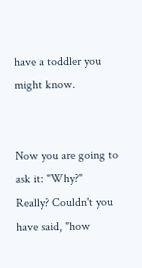have a toddler you might know.


Now you are going to ask it: "Why?"
Really? Couldn't you have said, "how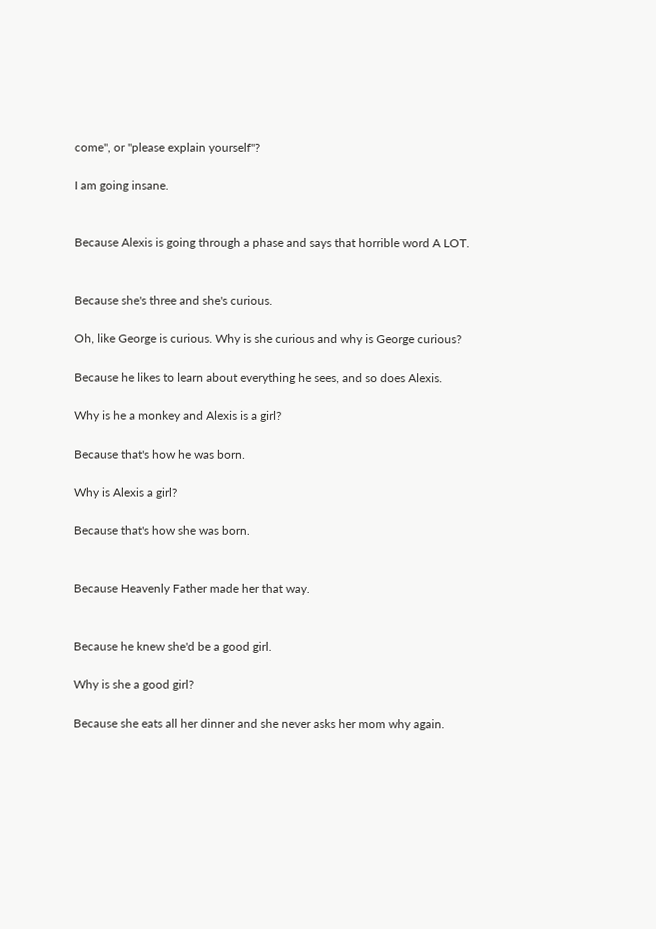come", or "please explain yourself"?

I am going insane.


Because Alexis is going through a phase and says that horrible word A LOT.


Because she's three and she's curious.

Oh, like George is curious. Why is she curious and why is George curious?

Because he likes to learn about everything he sees, and so does Alexis.

Why is he a monkey and Alexis is a girl?

Because that's how he was born.

Why is Alexis a girl?

Because that's how she was born.


Because Heavenly Father made her that way.


Because he knew she'd be a good girl.

Why is she a good girl?

Because she eats all her dinner and she never asks her mom why again.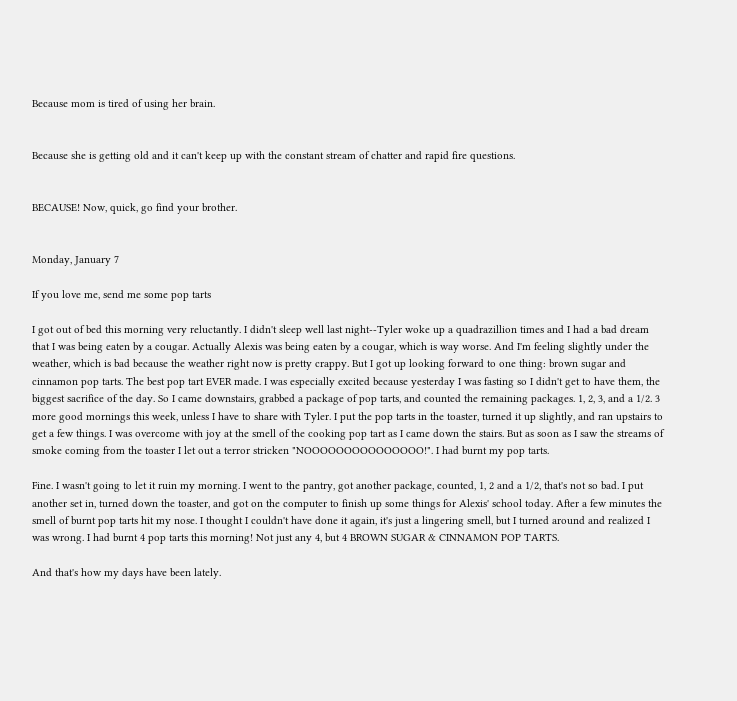Because mom is tired of using her brain.


Because she is getting old and it can't keep up with the constant stream of chatter and rapid fire questions.


BECAUSE! Now, quick, go find your brother.


Monday, January 7

If you love me, send me some pop tarts

I got out of bed this morning very reluctantly. I didn't sleep well last night--Tyler woke up a quadrazillion times and I had a bad dream that I was being eaten by a cougar. Actually Alexis was being eaten by a cougar, which is way worse. And I'm feeling slightly under the weather, which is bad because the weather right now is pretty crappy. But I got up looking forward to one thing: brown sugar and cinnamon pop tarts. The best pop tart EVER made. I was especially excited because yesterday I was fasting so I didn't get to have them, the biggest sacrifice of the day. So I came downstairs, grabbed a package of pop tarts, and counted the remaining packages. 1, 2, 3, and a 1/2. 3 more good mornings this week, unless I have to share with Tyler. I put the pop tarts in the toaster, turned it up slightly, and ran upstairs to get a few things. I was overcome with joy at the smell of the cooking pop tart as I came down the stairs. But as soon as I saw the streams of smoke coming from the toaster I let out a terror stricken "NOOOOOOOOOOOOOOO!". I had burnt my pop tarts.

Fine. I wasn't going to let it ruin my morning. I went to the pantry, got another package, counted, 1, 2 and a 1/2, that's not so bad. I put another set in, turned down the toaster, and got on the computer to finish up some things for Alexis' school today. After a few minutes the smell of burnt pop tarts hit my nose. I thought I couldn't have done it again, it's just a lingering smell, but I turned around and realized I was wrong. I had burnt 4 pop tarts this morning! Not just any 4, but 4 BROWN SUGAR & CINNAMON POP TARTS.

And that's how my days have been lately.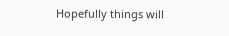Hopefully things will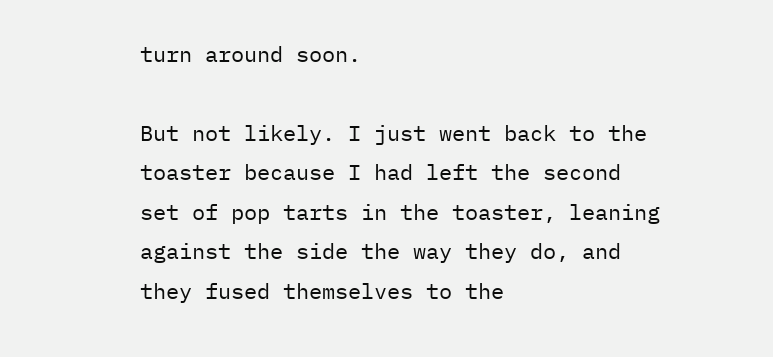turn around soon.

But not likely. I just went back to the toaster because I had left the second set of pop tarts in the toaster, leaning against the side the way they do, and they fused themselves to the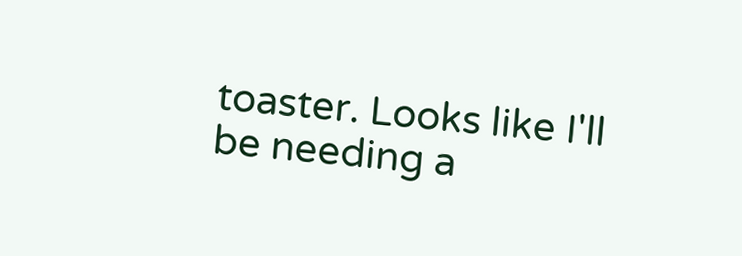toaster. Looks like I'll be needing a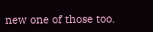new one of those too.